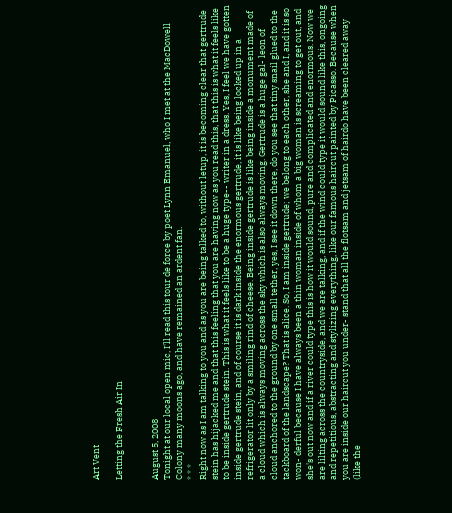Art Vent

Letting the Fresh Air In


August 5, 2008
Tonight at our local open mic, I'll read this tour de force by poet Lynn Emanuel, who I met at the MacDowell Colony many moons ago, and have remained an ardent fan.
* * *
Right now as I am talking to you and as you are being talked to, without letup, it is becoming clear that gertrude stein has hijacked me and that this feeling that you are having now as you read this, that this is what it feels like to be inside gertrude stein. This is what it feels like to be a huge type-- writer in a dress. Yes, I feel we have gotten inside gertrude stein, and of course it is dark inside the enormous gertrude, it is like being locked up in a refrigerator lit only by a smiling rind of cheese. Being inside gertrude is like being inside a monument made of a cloud which is always moving across the sky which is also always moving. Gertrude is a huge gal- leon of cloud anchored to the ground by one small tether, yes, I see it down there, do you see that tiny snail glued to the tackboard of the landscape? That is alice. So, I am inside gertrude; we belong to each other, she and I, and it is so won- derful because I have always been a thin woman inside of whom a big woman is screaming to get out, and she's out now and if a river could type this is how it would sound, pure and complicated and enormous. Now we are lilting across the countryside, and we are talking, and if the wind could type it would sound like this, ongoing and repetitious, abstracting and stylizing everything, like our famous haircut painted by Picasso. Because when you are inside our haircut you under- stand that all the flotsam and jetsam of hairdo have been cleared away (like the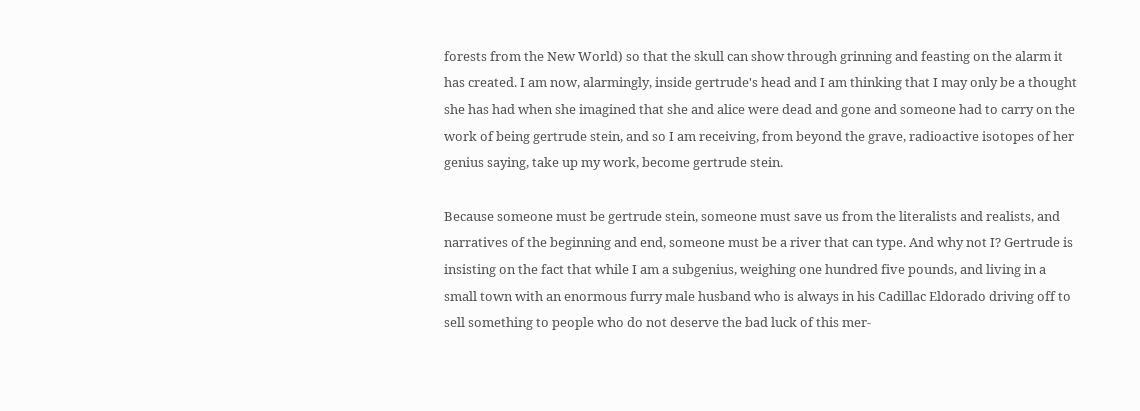forests from the New World) so that the skull can show through grinning and feasting on the alarm it has created. I am now, alarmingly, inside gertrude's head and I am thinking that I may only be a thought she has had when she imagined that she and alice were dead and gone and someone had to carry on the work of being gertrude stein, and so I am receiving, from beyond the grave, radioactive isotopes of her genius saying, take up my work, become gertrude stein.

Because someone must be gertrude stein, someone must save us from the literalists and realists, and narratives of the beginning and end, someone must be a river that can type. And why not I? Gertrude is insisting on the fact that while I am a subgenius, weighing one hundred five pounds, and living in a small town with an enormous furry male husband who is always in his Cadillac Eldorado driving off to sell something to people who do not deserve the bad luck of this mer-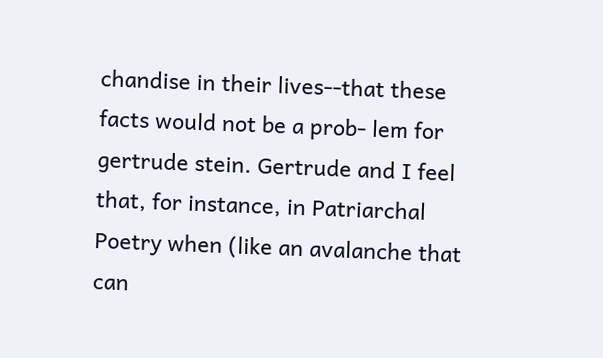chandise in their lives--that these facts would not be a prob- lem for gertrude stein. Gertrude and I feel that, for instance, in Patriarchal Poetry when (like an avalanche that can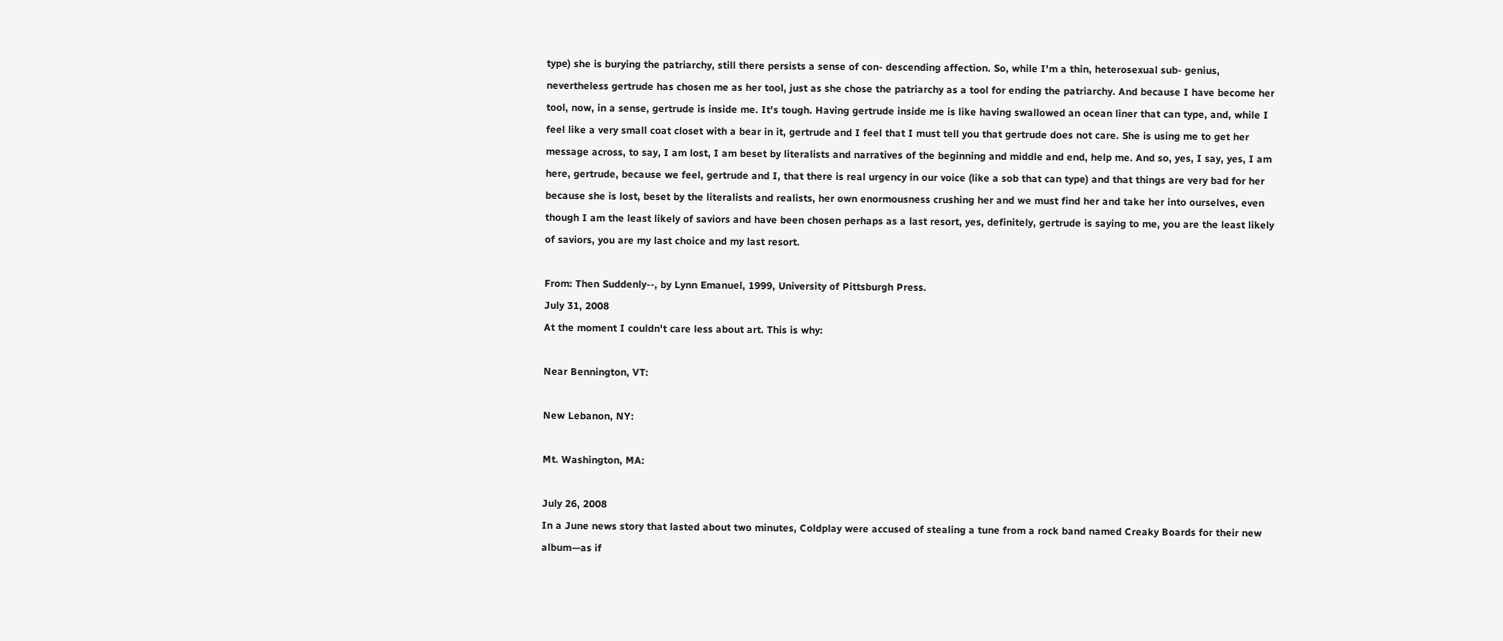type) she is burying the patriarchy, still there persists a sense of con- descending affection. So, while I'm a thin, heterosexual sub- genius, nevertheless gertrude has chosen me as her tool, just as she chose the patriarchy as a tool for ending the patriarchy. And because I have become her tool, now, in a sense, gertrude is inside me. It's tough. Having gertrude inside me is like having swallowed an ocean liner that can type, and, while I feel like a very small coat closet with a bear in it, gertrude and I feel that I must tell you that gertrude does not care. She is using me to get her message across, to say, I am lost, I am beset by literalists and narratives of the beginning and middle and end, help me. And so, yes, I say, yes, I am here, gertrude, because we feel, gertrude and I, that there is real urgency in our voice (like a sob that can type) and that things are very bad for her because she is lost, beset by the literalists and realists, her own enormousness crushing her and we must find her and take her into ourselves, even though I am the least likely of saviors and have been chosen perhaps as a last resort, yes, definitely, gertrude is saying to me, you are the least likely of saviors, you are my last choice and my last resort.

From: Then Suddenly--, by Lynn Emanuel, 1999, University of Pittsburgh Press.
July 31, 2008
At the moment I couldn't care less about art. This is why:

Near Bennington, VT:

New Lebanon, NY:

Mt. Washington, MA:

July 26, 2008
In a June news story that lasted about two minutes, Coldplay were accused of stealing a tune from a rock band named Creaky Boards for their new album—as if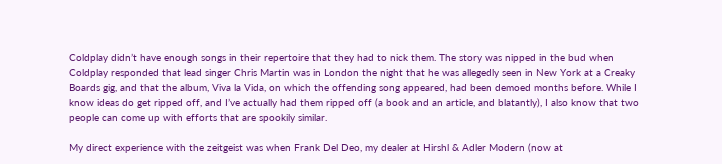Coldplay didn’t have enough songs in their repertoire that they had to nick them. The story was nipped in the bud when Coldplay responded that lead singer Chris Martin was in London the night that he was allegedly seen in New York at a Creaky Boards gig, and that the album, Viva la Vida, on which the offending song appeared, had been demoed months before. While I know ideas do get ripped off, and I’ve actually had them ripped off (a book and an article, and blatantly), I also know that two people can come up with efforts that are spookily similar.

My direct experience with the zeitgeist was when Frank Del Deo, my dealer at Hirshl & Adler Modern (now at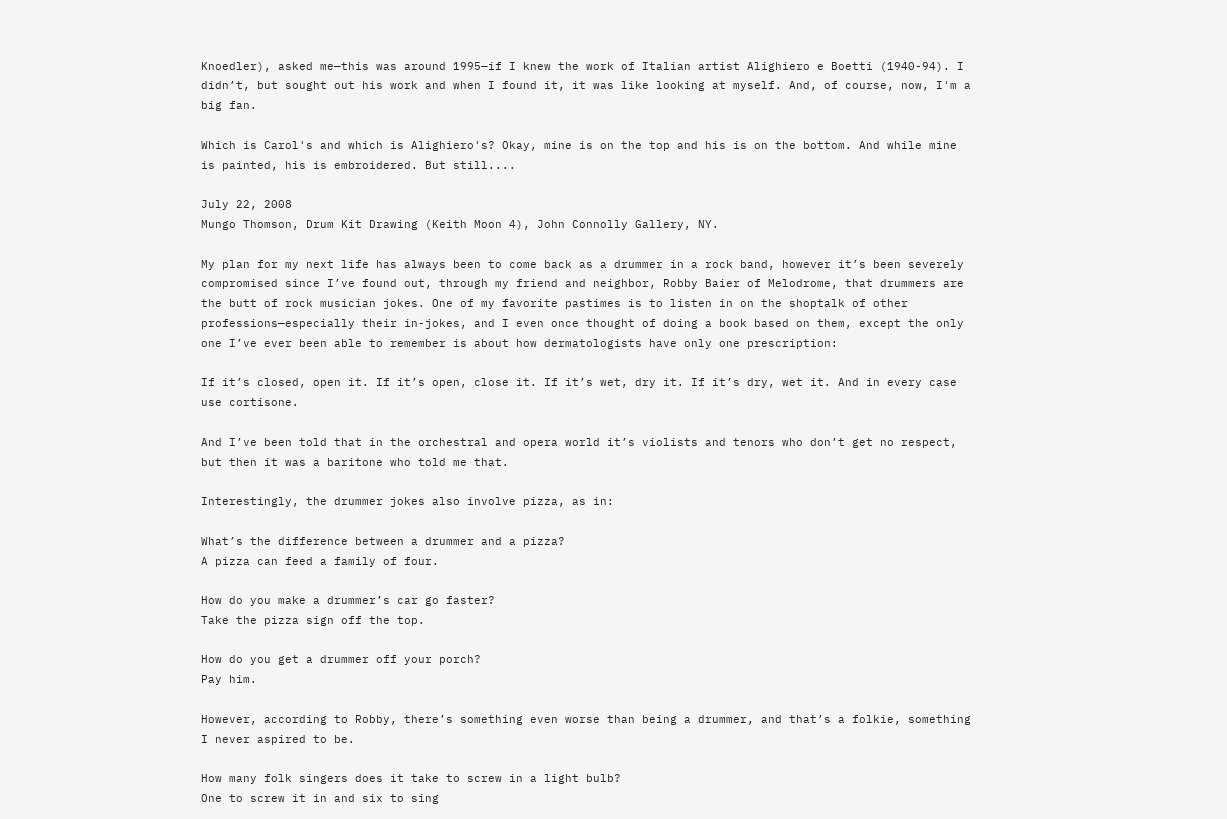Knoedler), asked me—this was around 1995—if I knew the work of Italian artist Alighiero e Boetti (1940-94). I didn’t, but sought out his work and when I found it, it was like looking at myself. And, of course, now, I'm a big fan.

Which is Carol's and which is Alighiero's? Okay, mine is on the top and his is on the bottom. And while mine is painted, his is embroidered. But still....

July 22, 2008
Mungo Thomson, Drum Kit Drawing (Keith Moon 4), John Connolly Gallery, NY.

My plan for my next life has always been to come back as a drummer in a rock band, however it’s been severely compromised since I’ve found out, through my friend and neighbor, Robby Baier of Melodrome, that drummers are the butt of rock musician jokes. One of my favorite pastimes is to listen in on the shoptalk of other professions—especially their in-jokes, and I even once thought of doing a book based on them, except the only one I’ve ever been able to remember is about how dermatologists have only one prescription:

If it’s closed, open it. If it’s open, close it. If it’s wet, dry it. If it’s dry, wet it. And in every case use cortisone.

And I’ve been told that in the orchestral and opera world it’s violists and tenors who don’t get no respect, but then it was a baritone who told me that.

Interestingly, the drummer jokes also involve pizza, as in:

What’s the difference between a drummer and a pizza?
A pizza can feed a family of four.

How do you make a drummer’s car go faster?
Take the pizza sign off the top.

How do you get a drummer off your porch?
Pay him.

However, according to Robby, there’s something even worse than being a drummer, and that’s a folkie, something I never aspired to be.

How many folk singers does it take to screw in a light bulb?
One to screw it in and six to sing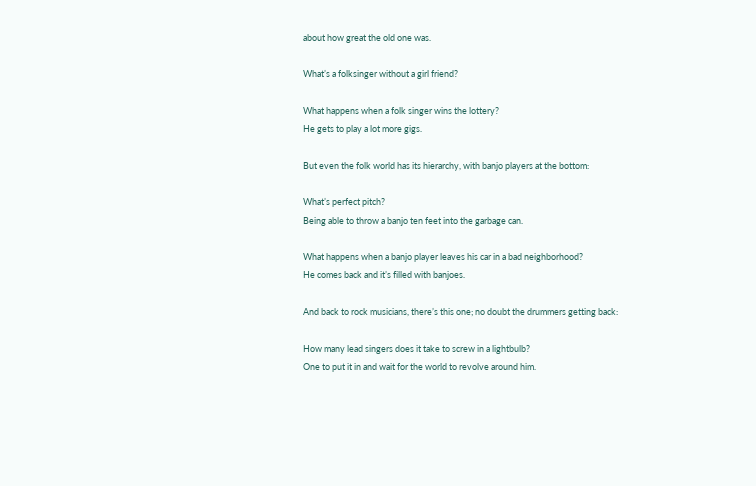about how great the old one was.

What’s a folksinger without a girl friend?

What happens when a folk singer wins the lottery?
He gets to play a lot more gigs.

But even the folk world has its hierarchy, with banjo players at the bottom:

What’s perfect pitch?
Being able to throw a banjo ten feet into the garbage can.

What happens when a banjo player leaves his car in a bad neighborhood?
He comes back and it’s filled with banjoes.

And back to rock musicians, there’s this one; no doubt the drummers getting back:

How many lead singers does it take to screw in a lightbulb?
One to put it in and wait for the world to revolve around him.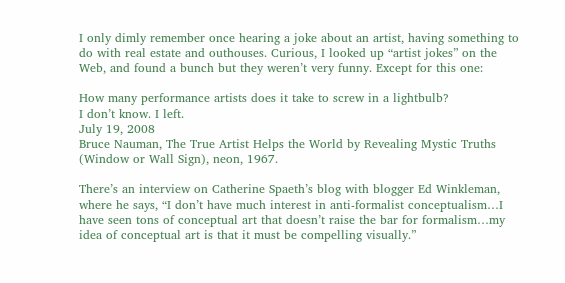I only dimly remember once hearing a joke about an artist, having something to do with real estate and outhouses. Curious, I looked up “artist jokes” on the Web, and found a bunch but they weren’t very funny. Except for this one:

How many performance artists does it take to screw in a lightbulb?
I don’t know. I left.
July 19, 2008
Bruce Nauman, The True Artist Helps the World by Revealing Mystic Truths (Window or Wall Sign), neon, 1967.

There’s an interview on Catherine Spaeth’s blog with blogger Ed Winkleman, where he says, “I don’t have much interest in anti-formalist conceptualism…I have seen tons of conceptual art that doesn’t raise the bar for formalism…my idea of conceptual art is that it must be compelling visually.”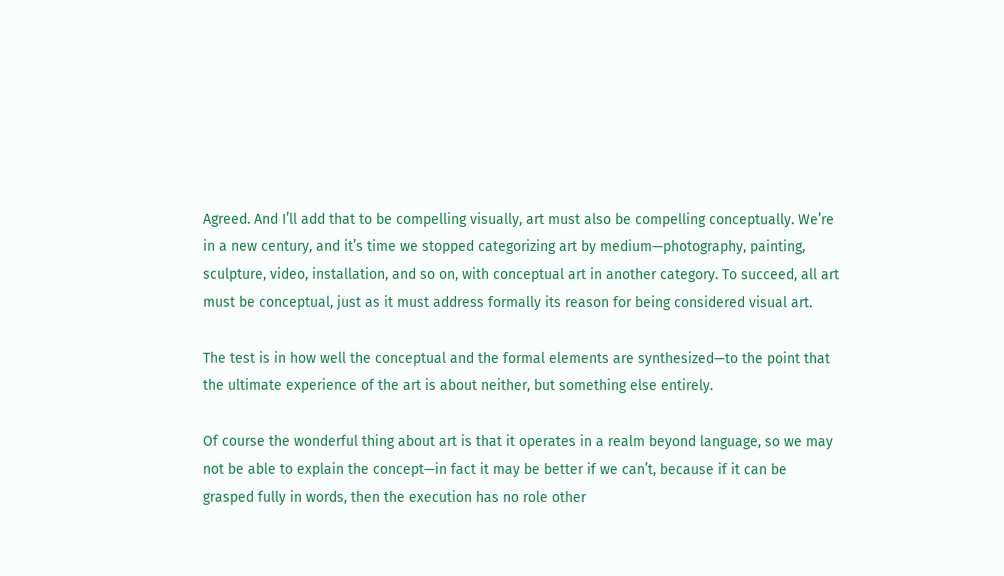Agreed. And I’ll add that to be compelling visually, art must also be compelling conceptually. We’re in a new century, and it’s time we stopped categorizing art by medium—photography, painting, sculpture, video, installation, and so on, with conceptual art in another category. To succeed, all art must be conceptual, just as it must address formally its reason for being considered visual art.

The test is in how well the conceptual and the formal elements are synthesized—to the point that the ultimate experience of the art is about neither, but something else entirely.

Of course the wonderful thing about art is that it operates in a realm beyond language, so we may not be able to explain the concept—in fact it may be better if we can’t, because if it can be grasped fully in words, then the execution has no role other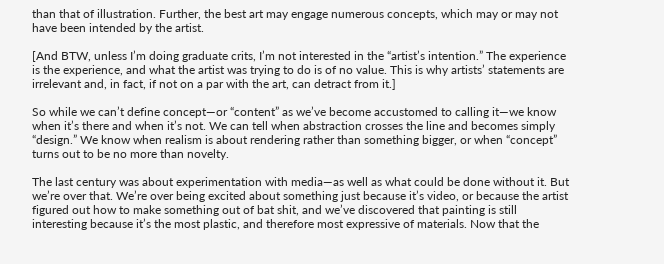than that of illustration. Further, the best art may engage numerous concepts, which may or may not have been intended by the artist.

[And BTW, unless I’m doing graduate crits, I’m not interested in the “artist’s intention.” The experience is the experience, and what the artist was trying to do is of no value. This is why artists’ statements are irrelevant and, in fact, if not on a par with the art, can detract from it.]

So while we can’t define concept—or “content” as we’ve become accustomed to calling it—we know when it’s there and when it’s not. We can tell when abstraction crosses the line and becomes simply “design.” We know when realism is about rendering rather than something bigger, or when “concept” turns out to be no more than novelty.

The last century was about experimentation with media—as well as what could be done without it. But we’re over that. We’re over being excited about something just because it’s video, or because the artist figured out how to make something out of bat shit, and we’ve discovered that painting is still interesting because it’s the most plastic, and therefore most expressive of materials. Now that the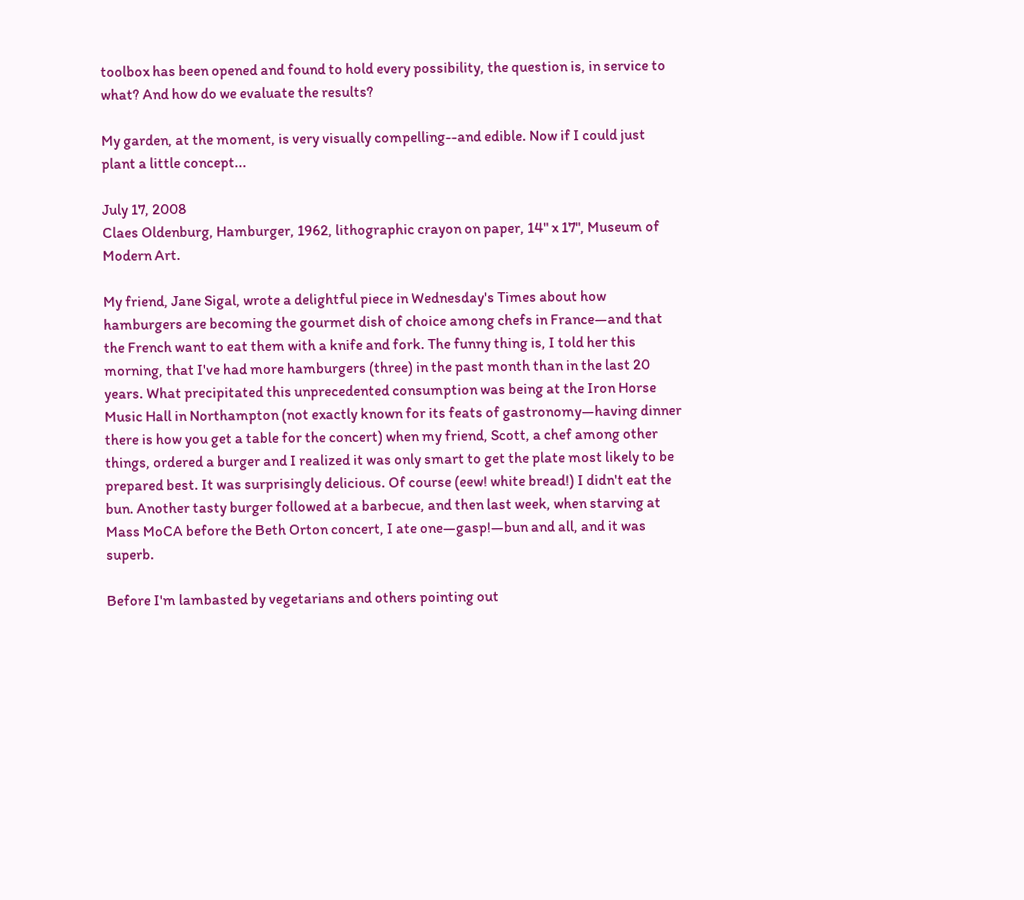toolbox has been opened and found to hold every possibility, the question is, in service to what? And how do we evaluate the results?

My garden, at the moment, is very visually compelling--and edible. Now if I could just plant a little concept...

July 17, 2008
Claes Oldenburg, Hamburger, 1962, lithographic crayon on paper, 14" x 17", Museum of Modern Art.

My friend, Jane Sigal, wrote a delightful piece in Wednesday's Times about how hamburgers are becoming the gourmet dish of choice among chefs in France—and that the French want to eat them with a knife and fork. The funny thing is, I told her this morning, that I've had more hamburgers (three) in the past month than in the last 20 years. What precipitated this unprecedented consumption was being at the Iron Horse Music Hall in Northampton (not exactly known for its feats of gastronomy—having dinner there is how you get a table for the concert) when my friend, Scott, a chef among other things, ordered a burger and I realized it was only smart to get the plate most likely to be prepared best. It was surprisingly delicious. Of course (eew! white bread!) I didn't eat the bun. Another tasty burger followed at a barbecue, and then last week, when starving at Mass MoCA before the Beth Orton concert, I ate one—gasp!—bun and all, and it was superb.

Before I'm lambasted by vegetarians and others pointing out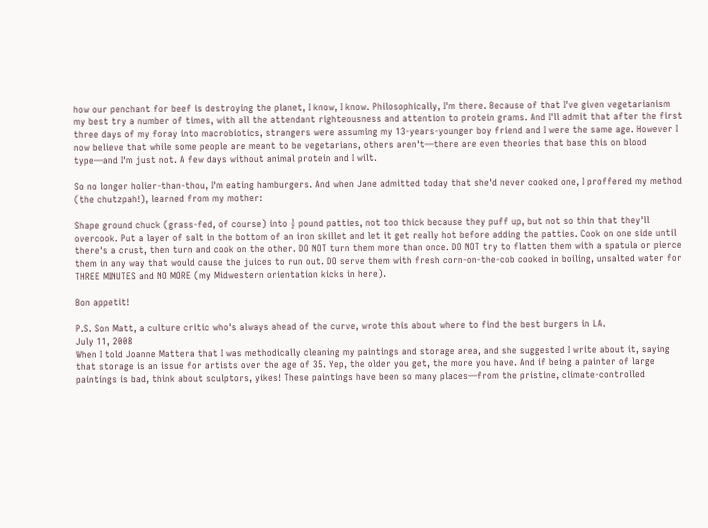how our penchant for beef is destroying the planet, I know, I know. Philosophically, I'm there. Because of that I've given vegetarianism my best try a number of times, with all the attendant righteousness and attention to protein grams. And I'll admit that after the first three days of my foray into macrobiotics, strangers were assuming my 13-years-younger boy friend and I were the same age. However I now believe that while some people are meant to be vegetarians, others aren't—there are even theories that base this on blood type—and I'm just not. A few days without animal protein and I wilt.

So no longer holier-than-thou, I'm eating hamburgers. And when Jane admitted today that she'd never cooked one, I proffered my method (the chutzpah!), learned from my mother:

Shape ground chuck (grass-fed, of course) into ½ pound patties, not too thick because they puff up, but not so thin that they'll overcook. Put a layer of salt in the bottom of an iron skillet and let it get really hot before adding the patties. Cook on one side until there's a crust, then turn and cook on the other. DO NOT turn them more than once. DO NOT try to flatten them with a spatula or pierce them in any way that would cause the juices to run out. DO serve them with fresh corn-on-the-cob cooked in boiling, unsalted water for THREE MINUTES and NO MORE (my Midwestern orientation kicks in here).

Bon appetit!

P.S. Son Matt, a culture critic who's always ahead of the curve, wrote this about where to find the best burgers in LA.
July 11, 2008
When I told Joanne Mattera that I was methodically cleaning my paintings and storage area, and she suggested I write about it, saying that storage is an issue for artists over the age of 35. Yep, the older you get, the more you have. And if being a painter of large paintings is bad, think about sculptors, yikes! These paintings have been so many places—from the pristine, climate-controlled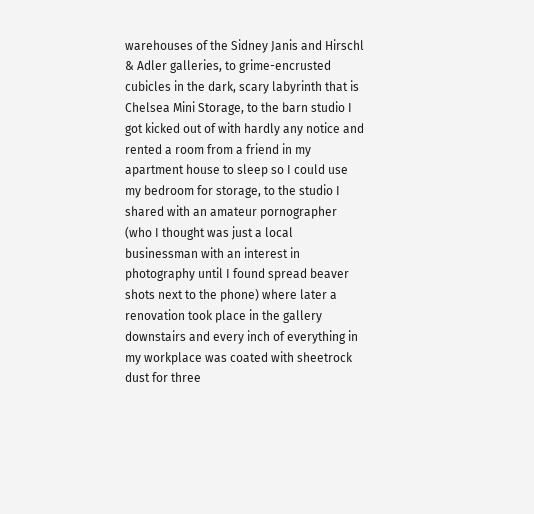warehouses of the Sidney Janis and Hirschl & Adler galleries, to grime-encrusted cubicles in the dark, scary labyrinth that is Chelsea Mini Storage, to the barn studio I got kicked out of with hardly any notice and rented a room from a friend in my apartment house to sleep so I could use my bedroom for storage, to the studio I shared with an amateur pornographer (who I thought was just a local businessman with an interest in photography until I found spread beaver shots next to the phone) where later a renovation took place in the gallery downstairs and every inch of everything in my workplace was coated with sheetrock dust for three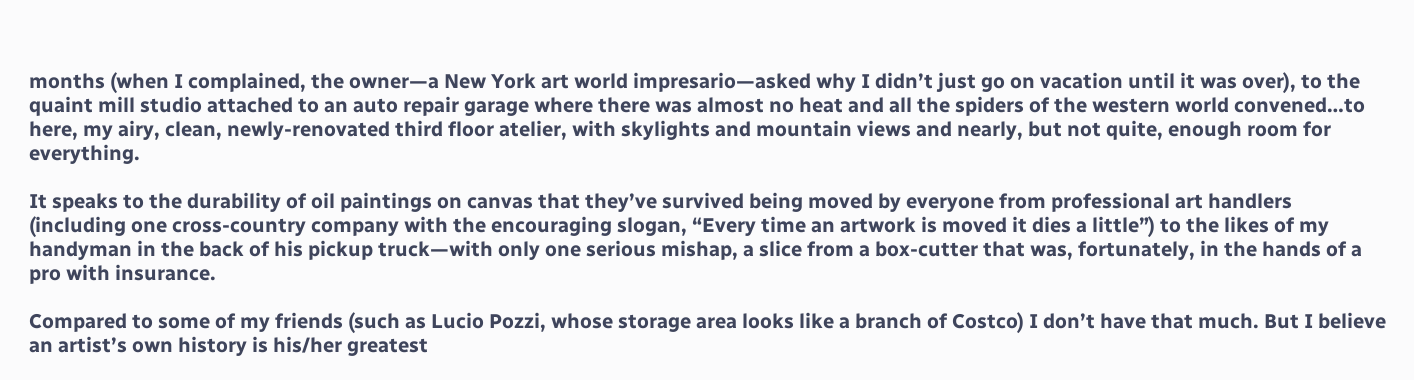months (when I complained, the owner—a New York art world impresario—asked why I didn’t just go on vacation until it was over), to the quaint mill studio attached to an auto repair garage where there was almost no heat and all the spiders of the western world convened…to here, my airy, clean, newly-renovated third floor atelier, with skylights and mountain views and nearly, but not quite, enough room for everything.

It speaks to the durability of oil paintings on canvas that they’ve survived being moved by everyone from professional art handlers (including one cross-country company with the encouraging slogan, “Every time an artwork is moved it dies a little”) to the likes of my handyman in the back of his pickup truck—with only one serious mishap, a slice from a box-cutter that was, fortunately, in the hands of a pro with insurance.

Compared to some of my friends (such as Lucio Pozzi, whose storage area looks like a branch of Costco) I don’t have that much. But I believe an artist’s own history is his/her greatest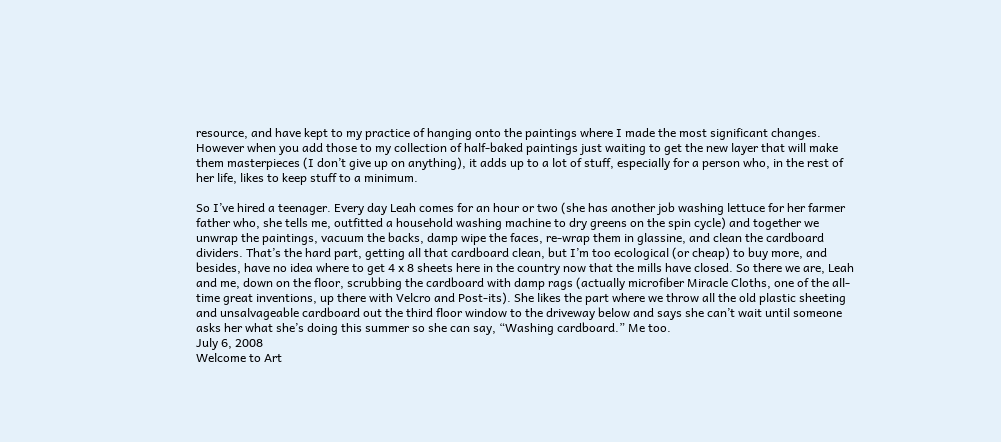resource, and have kept to my practice of hanging onto the paintings where I made the most significant changes. However when you add those to my collection of half-baked paintings just waiting to get the new layer that will make them masterpieces (I don’t give up on anything), it adds up to a lot of stuff, especially for a person who, in the rest of her life, likes to keep stuff to a minimum.

So I’ve hired a teenager. Every day Leah comes for an hour or two (she has another job washing lettuce for her farmer father who, she tells me, outfitted a household washing machine to dry greens on the spin cycle) and together we unwrap the paintings, vacuum the backs, damp wipe the faces, re-wrap them in glassine, and clean the cardboard dividers. That’s the hard part, getting all that cardboard clean, but I’m too ecological (or cheap) to buy more, and besides, have no idea where to get 4 x 8 sheets here in the country now that the mills have closed. So there we are, Leah and me, down on the floor, scrubbing the cardboard with damp rags (actually microfiber Miracle Cloths, one of the all-time great inventions, up there with Velcro and Post-its). She likes the part where we throw all the old plastic sheeting and unsalvageable cardboard out the third floor window to the driveway below and says she can’t wait until someone asks her what she’s doing this summer so she can say, “Washing cardboard.” Me too.
July 6, 2008
Welcome to Art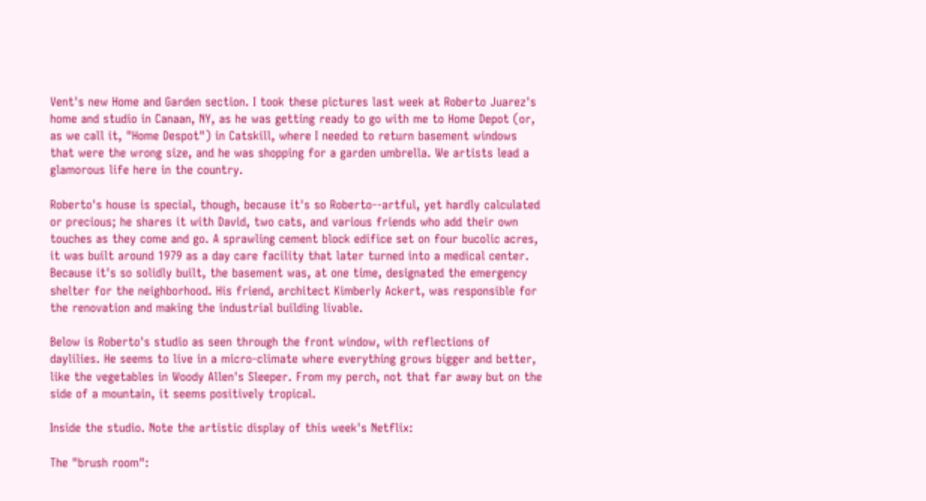Vent's new Home and Garden section. I took these pictures last week at Roberto Juarez's home and studio in Canaan, NY, as he was getting ready to go with me to Home Depot (or, as we call it, "Home Despot") in Catskill, where I needed to return basement windows that were the wrong size, and he was shopping for a garden umbrella. We artists lead a glamorous life here in the country.

Roberto's house is special, though, because it's so Roberto--artful, yet hardly calculated or precious; he shares it with David, two cats, and various friends who add their own touches as they come and go. A sprawling cement block edifice set on four bucolic acres, it was built around 1979 as a day care facility that later turned into a medical center. Because it's so solidly built, the basement was, at one time, designated the emergency shelter for the neighborhood. His friend, architect Kimberly Ackert, was responsible for the renovation and making the industrial building livable.

Below is Roberto's studio as seen through the front window, with reflections of daylilies. He seems to live in a micro-climate where everything grows bigger and better, like the vegetables in Woody Allen's Sleeper. From my perch, not that far away but on the side of a mountain, it seems positively tropical.

Inside the studio. Note the artistic display of this week's Netflix:

The "brush room":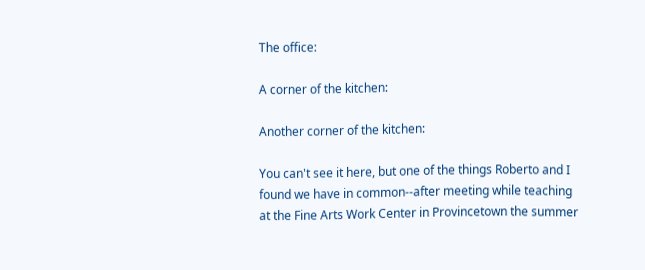The office:

A corner of the kitchen:

Another corner of the kitchen:

You can't see it here, but one of the things Roberto and I found we have in common--after meeting while teaching at the Fine Arts Work Center in Provincetown the summer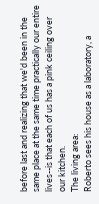before last and realizing that we'd been in the same place at the same time practically our entire lives--is that each of us has a pink ceiling over our kitchen.
The living area:
Roberto sees his house as a laboratory, a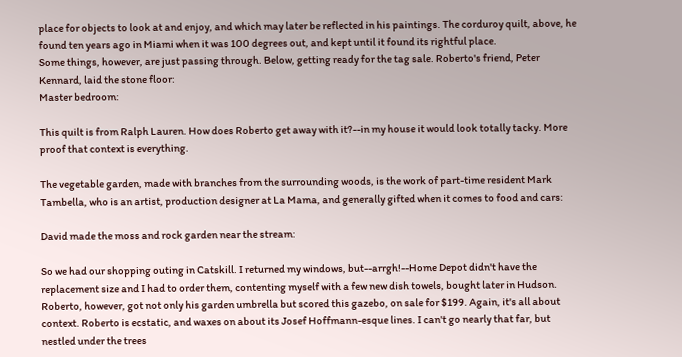place for objects to look at and enjoy, and which may later be reflected in his paintings. The corduroy quilt, above, he found ten years ago in Miami when it was 100 degrees out, and kept until it found its rightful place.
Some things, however, are just passing through. Below, getting ready for the tag sale. Roberto's friend, Peter Kennard, laid the stone floor:
Master bedroom:

This quilt is from Ralph Lauren. How does Roberto get away with it?--in my house it would look totally tacky. More proof that context is everything.

The vegetable garden, made with branches from the surrounding woods, is the work of part-time resident Mark Tambella, who is an artist, production designer at La Mama, and generally gifted when it comes to food and cars:

David made the moss and rock garden near the stream:

So we had our shopping outing in Catskill. I returned my windows, but--arrgh!--Home Depot didn't have the replacement size and I had to order them, contenting myself with a few new dish towels, bought later in Hudson. Roberto, however, got not only his garden umbrella but scored this gazebo, on sale for $199. Again, it's all about context. Roberto is ecstatic, and waxes on about its Josef Hoffmann-esque lines. I can't go nearly that far, but nestled under the trees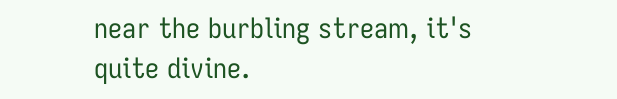near the burbling stream, it's quite divine.